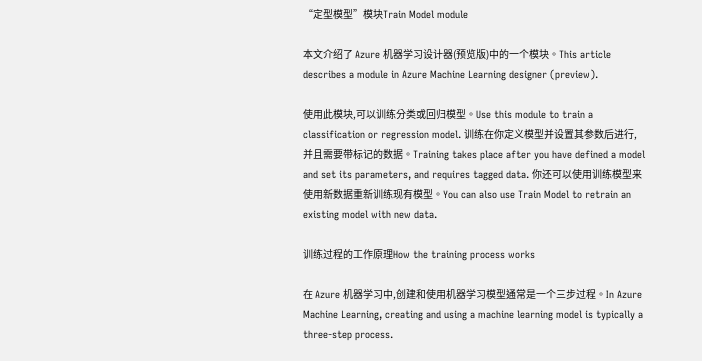“定型模型”模块Train Model module

本文介绍了 Azure 机器学习设计器(预览版)中的一个模块。This article describes a module in Azure Machine Learning designer (preview).

使用此模块,可以训练分类或回归模型。Use this module to train a classification or regression model. 训练在你定义模型并设置其参数后进行,并且需要带标记的数据。Training takes place after you have defined a model and set its parameters, and requires tagged data. 你还可以使用训练模型来使用新数据重新训练现有模型。You can also use Train Model to retrain an existing model with new data.

训练过程的工作原理How the training process works

在 Azure 机器学习中,创建和使用机器学习模型通常是一个三步过程。In Azure Machine Learning, creating and using a machine learning model is typically a three-step process.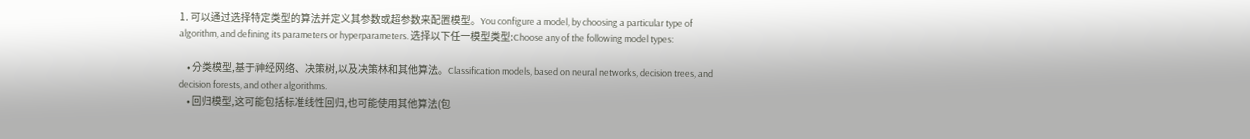1. 可以通过选择特定类型的算法并定义其参数或超参数来配置模型。You configure a model, by choosing a particular type of algorithm, and defining its parameters or hyperparameters. 选择以下任一模型类型:Choose any of the following model types:

    • 分类模型,基于神经网络、决策树,以及决策林和其他算法。Classification models, based on neural networks, decision trees, and decision forests, and other algorithms.
    • 回归模型,这可能包括标准线性回归,也可能使用其他算法(包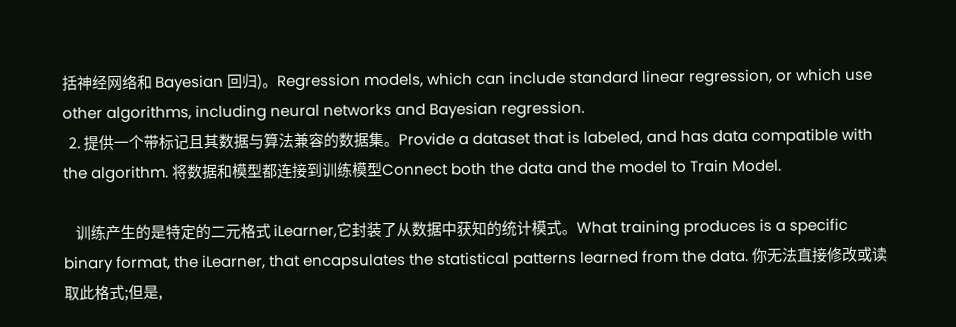括神经网络和 Bayesian 回归)。Regression models, which can include standard linear regression, or which use other algorithms, including neural networks and Bayesian regression.
  2. 提供一个带标记且其数据与算法兼容的数据集。Provide a dataset that is labeled, and has data compatible with the algorithm. 将数据和模型都连接到训练模型Connect both the data and the model to Train Model.

    训练产生的是特定的二元格式 iLearner,它封装了从数据中获知的统计模式。What training produces is a specific binary format, the iLearner, that encapsulates the statistical patterns learned from the data. 你无法直接修改或读取此格式;但是,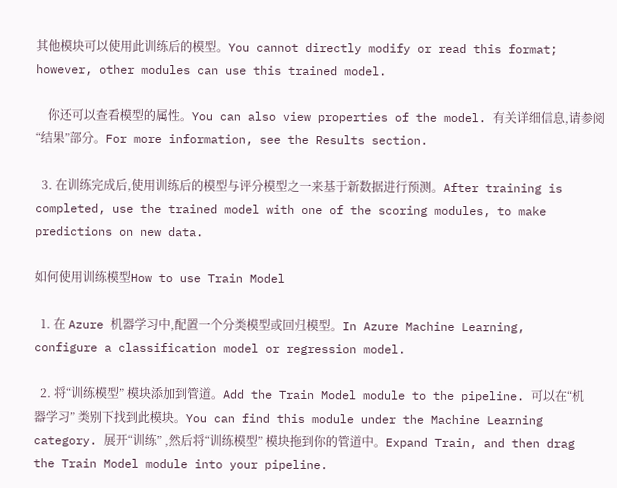其他模块可以使用此训练后的模型。You cannot directly modify or read this format; however, other modules can use this trained model.

    你还可以查看模型的属性。You can also view properties of the model. 有关详细信息,请参阅“结果”部分。For more information, see the Results section.

  3. 在训练完成后,使用训练后的模型与评分模型之一来基于新数据进行预测。After training is completed, use the trained model with one of the scoring modules, to make predictions on new data.

如何使用训练模型How to use Train Model

  1. 在 Azure 机器学习中,配置一个分类模型或回归模型。In Azure Machine Learning, configure a classification model or regression model.

  2. 将“训练模型” 模块添加到管道。Add the Train Model module to the pipeline. 可以在“机器学习” 类别下找到此模块。You can find this module under the Machine Learning category. 展开“训练” ,然后将“训练模型” 模块拖到你的管道中。Expand Train, and then drag the Train Model module into your pipeline.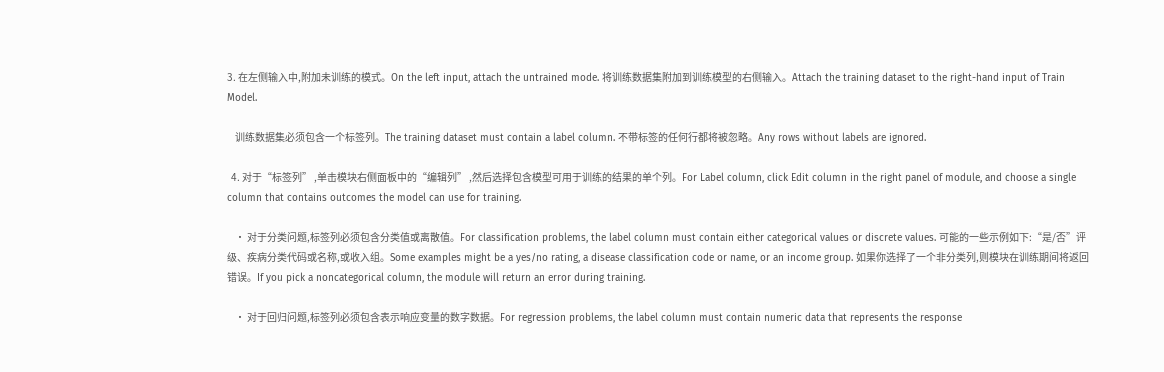3. 在左侧输入中,附加未训练的模式。On the left input, attach the untrained mode. 将训练数据集附加到训练模型的右侧输入。Attach the training dataset to the right-hand input of Train Model.

    训练数据集必须包含一个标签列。The training dataset must contain a label column. 不带标签的任何行都将被忽略。Any rows without labels are ignored.

  4. 对于“标签列” ,单击模块右侧面板中的“编辑列” ,然后选择包含模型可用于训练的结果的单个列。For Label column, click Edit column in the right panel of module, and choose a single column that contains outcomes the model can use for training.

    • 对于分类问题,标签列必须包含分类值或离散值。For classification problems, the label column must contain either categorical values or discrete values. 可能的一些示例如下:“是/否”评级、疾病分类代码或名称,或收入组。Some examples might be a yes/no rating, a disease classification code or name, or an income group. 如果你选择了一个非分类列,则模块在训练期间将返回错误。If you pick a noncategorical column, the module will return an error during training.

    • 对于回归问题,标签列必须包含表示响应变量的数字数据。For regression problems, the label column must contain numeric data that represents the response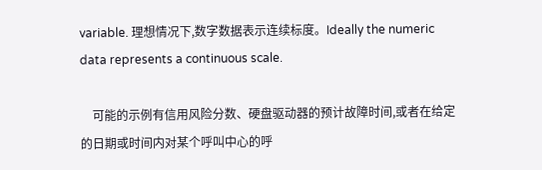variable. 理想情况下,数字数据表示连续标度。Ideally the numeric data represents a continuous scale.

    可能的示例有信用风险分数、硬盘驱动器的预计故障时间,或者在给定的日期或时间内对某个呼叫中心的呼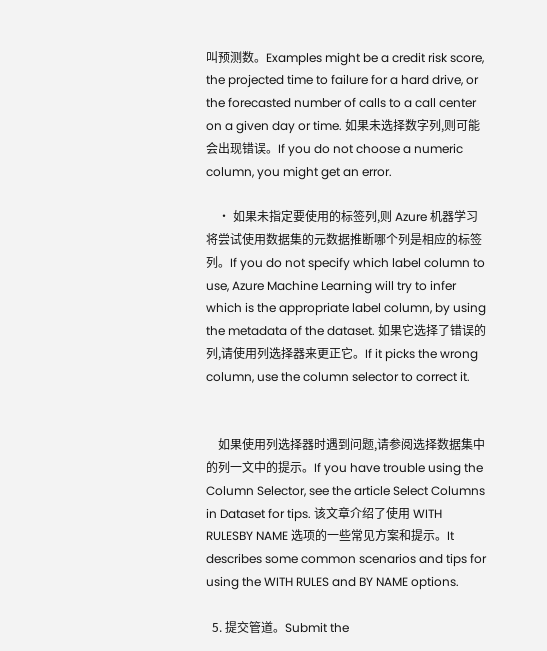叫预测数。Examples might be a credit risk score, the projected time to failure for a hard drive, or the forecasted number of calls to a call center on a given day or time. 如果未选择数字列,则可能会出现错误。If you do not choose a numeric column, you might get an error.

    • 如果未指定要使用的标签列,则 Azure 机器学习将尝试使用数据集的元数据推断哪个列是相应的标签列。If you do not specify which label column to use, Azure Machine Learning will try to infer which is the appropriate label column, by using the metadata of the dataset. 如果它选择了错误的列,请使用列选择器来更正它。If it picks the wrong column, use the column selector to correct it.


    如果使用列选择器时遇到问题,请参阅选择数据集中的列一文中的提示。If you have trouble using the Column Selector, see the article Select Columns in Dataset for tips. 该文章介绍了使用 WITH RULESBY NAME 选项的一些常见方案和提示。It describes some common scenarios and tips for using the WITH RULES and BY NAME options.

  5. 提交管道。Submit the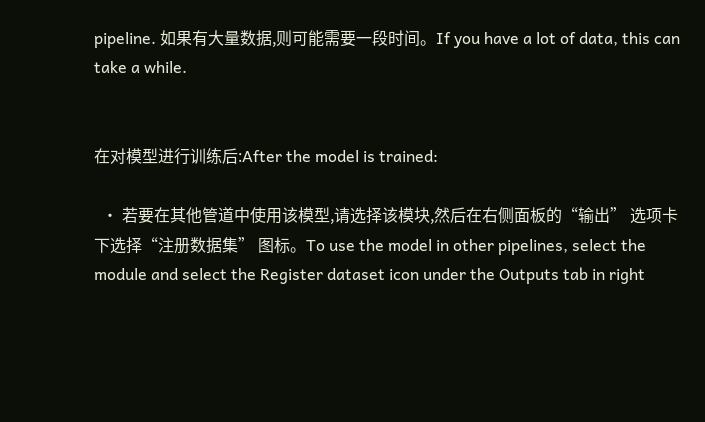pipeline. 如果有大量数据,则可能需要一段时间。If you have a lot of data, this can take a while.


在对模型进行训练后:After the model is trained:

  • 若要在其他管道中使用该模型,请选择该模块,然后在右侧面板的“输出” 选项卡下选择“注册数据集” 图标。To use the model in other pipelines, select the module and select the Register dataset icon under the Outputs tab in right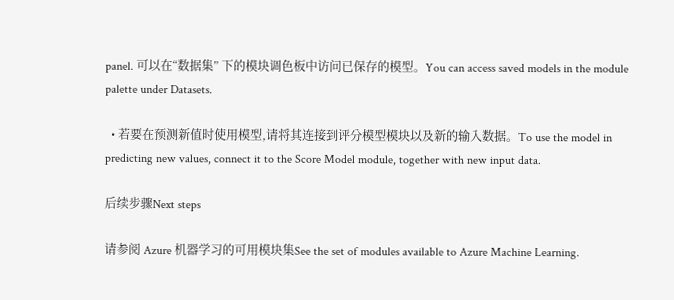panel. 可以在“数据集” 下的模块调色板中访问已保存的模型。You can access saved models in the module palette under Datasets.

  • 若要在预测新值时使用模型,请将其连接到评分模型模块以及新的输入数据。To use the model in predicting new values, connect it to the Score Model module, together with new input data.

后续步骤Next steps

请参阅 Azure 机器学习的可用模块集See the set of modules available to Azure Machine Learning.